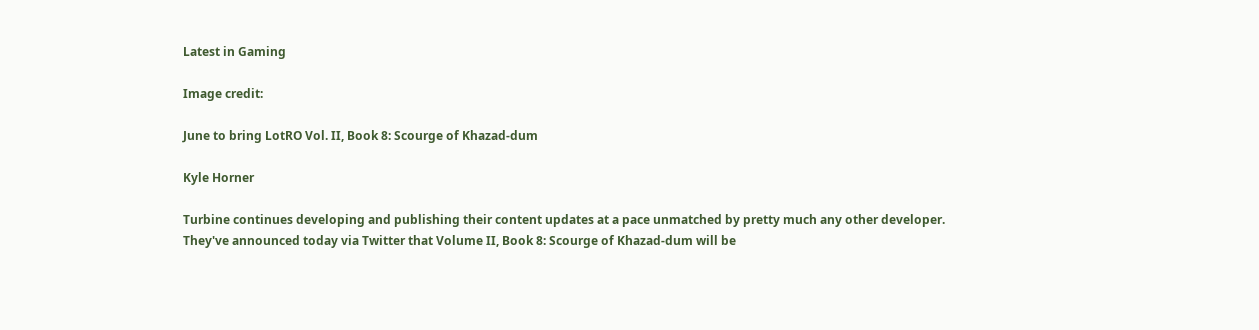Latest in Gaming

Image credit:

June to bring LotRO Vol. II, Book 8: Scourge of Khazad-dum

Kyle Horner

Turbine continues developing and publishing their content updates at a pace unmatched by pretty much any other developer. They've announced today via Twitter that Volume II, Book 8: Scourge of Khazad-dum will be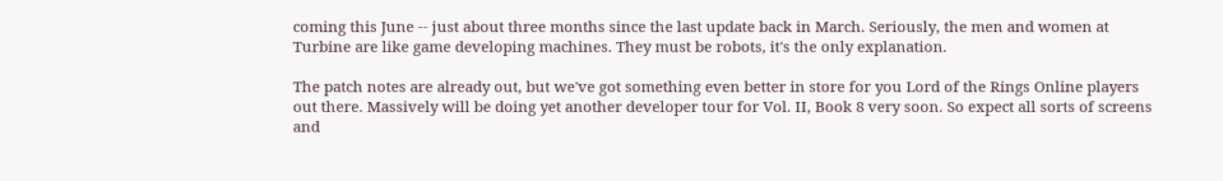coming this June -- just about three months since the last update back in March. Seriously, the men and women at Turbine are like game developing machines. They must be robots, it's the only explanation.

The patch notes are already out, but we've got something even better in store for you Lord of the Rings Online players out there. Massively will be doing yet another developer tour for Vol. II, Book 8 very soon. So expect all sorts of screens and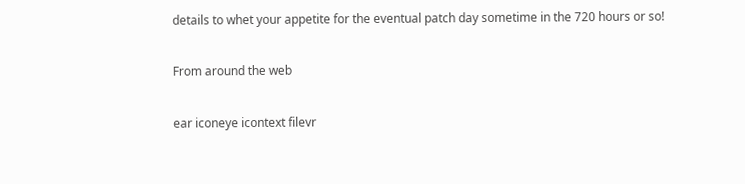details to whet your appetite for the eventual patch day sometime in the 720 hours or so!

From around the web

ear iconeye icontext filevr